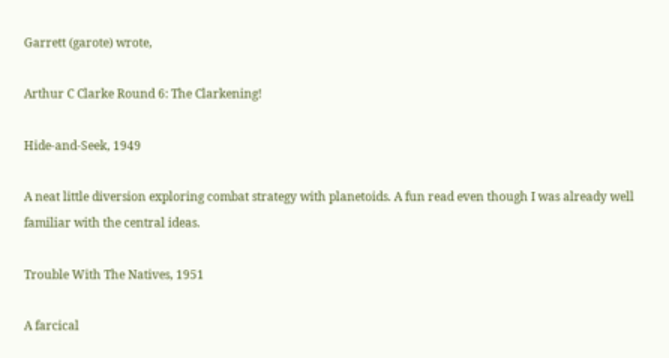Garrett (garote) wrote,

Arthur C Clarke Round 6: The Clarkening!

Hide-and-Seek, 1949

A neat little diversion exploring combat strategy with planetoids. A fun read even though I was already well familiar with the central ideas.

Trouble With The Natives, 1951

A farcical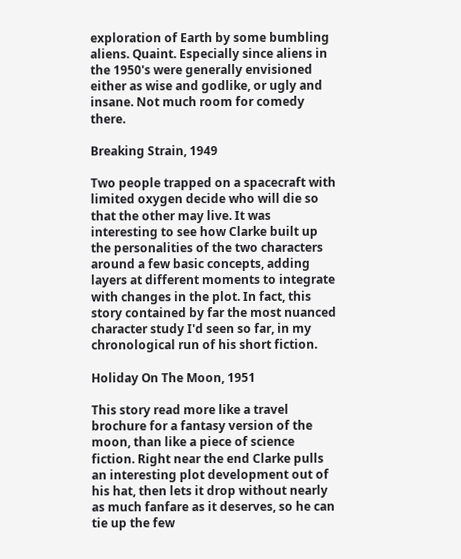exploration of Earth by some bumbling aliens. Quaint. Especially since aliens in the 1950's were generally envisioned either as wise and godlike, or ugly and insane. Not much room for comedy there.

Breaking Strain, 1949

Two people trapped on a spacecraft with limited oxygen decide who will die so that the other may live. It was interesting to see how Clarke built up the personalities of the two characters around a few basic concepts, adding layers at different moments to integrate with changes in the plot. In fact, this story contained by far the most nuanced character study I'd seen so far, in my chronological run of his short fiction.

Holiday On The Moon, 1951

This story read more like a travel brochure for a fantasy version of the moon, than like a piece of science fiction. Right near the end Clarke pulls an interesting plot development out of his hat, then lets it drop without nearly as much fanfare as it deserves, so he can tie up the few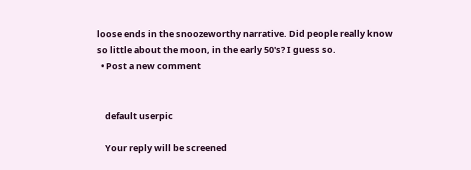loose ends in the snoozeworthy narrative. Did people really know so little about the moon, in the early 50's? I guess so.
  • Post a new comment


    default userpic

    Your reply will be screened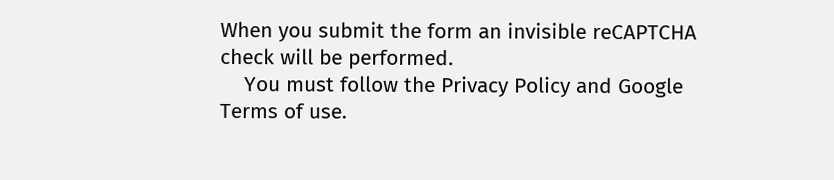When you submit the form an invisible reCAPTCHA check will be performed.
    You must follow the Privacy Policy and Google Terms of use.